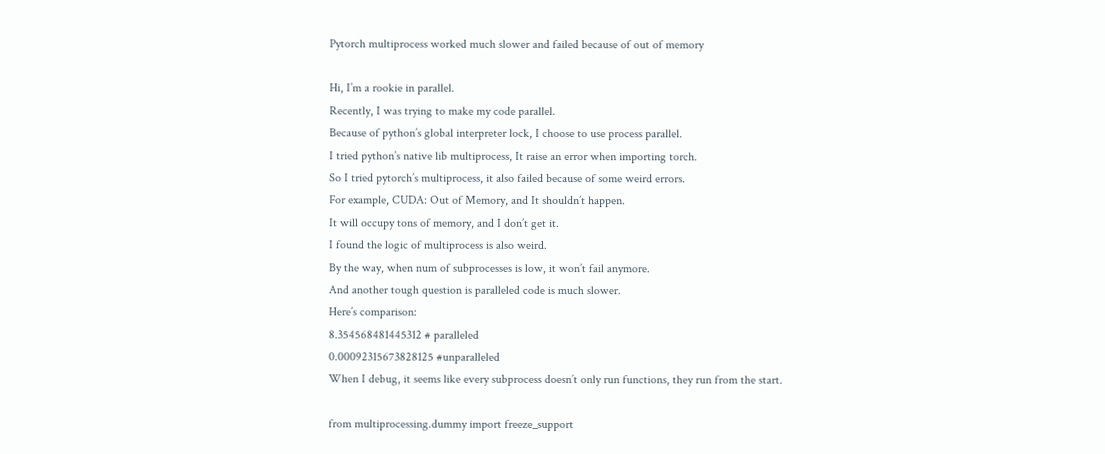Pytorch multiprocess worked much slower and failed because of out of memory

Hi, I’m a rookie in parallel.
Recently, I was trying to make my code parallel.
Because of python’s global interpreter lock, I choose to use process parallel.
I tried python’s native lib multiprocess, It raise an error when importing torch.
So I tried pytorch’s multiprocess, it also failed because of some weird errors.
For example, CUDA: Out of Memory, and It shouldn’t happen.
It will occupy tons of memory, and I don’t get it.
I found the logic of multiprocess is also weird.
By the way, when num of subprocesses is low, it won’t fail anymore.
And another tough question is paralleled code is much slower.
Here’s comparison:
8.354568481445312 # paralleled
0.00092315673828125 #unparalleled
When I debug, it seems like every subprocess doesn’t only run functions, they run from the start.

from multiprocessing.dummy import freeze_support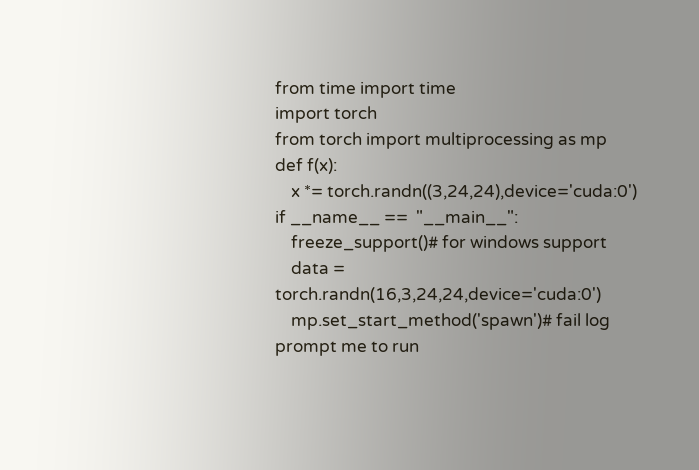from time import time
import torch
from torch import multiprocessing as mp
def f(x):
    x *= torch.randn((3,24,24),device='cuda:0')
if __name__ ==  "__main__":
    freeze_support()# for windows support
    data = torch.randn(16,3,24,24,device='cuda:0')
    mp.set_start_method('spawn')# fail log prompt me to run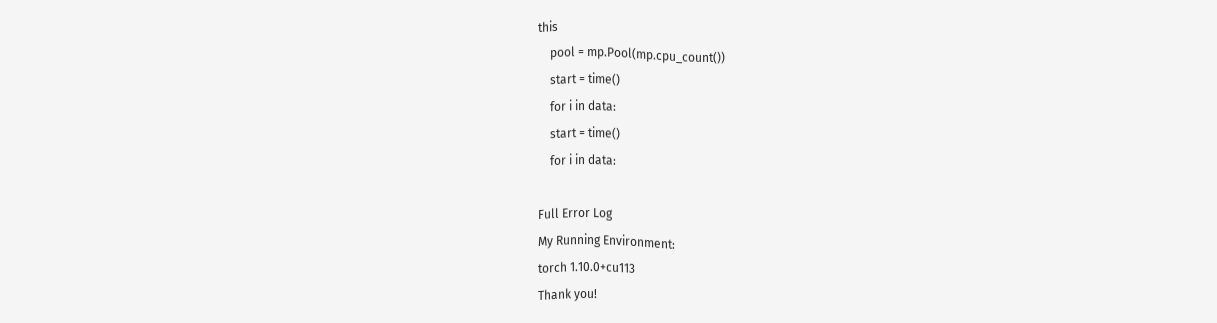this
    pool = mp.Pool(mp.cpu_count())
    start = time()
    for i in data:
    start = time()
    for i in data:

Full Error Log
My Running Environment:
torch 1.10.0+cu113
Thank you!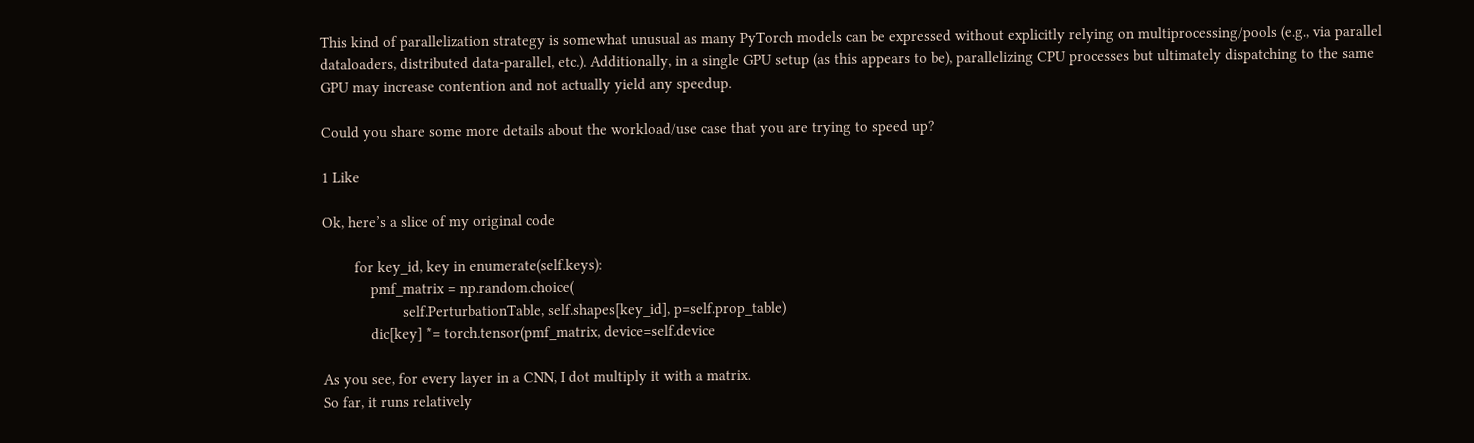This kind of parallelization strategy is somewhat unusual as many PyTorch models can be expressed without explicitly relying on multiprocessing/pools (e.g., via parallel dataloaders, distributed data-parallel, etc.). Additionally, in a single GPU setup (as this appears to be), parallelizing CPU processes but ultimately dispatching to the same GPU may increase contention and not actually yield any speedup.

Could you share some more details about the workload/use case that you are trying to speed up?

1 Like

Ok, here’s a slice of my original code

        for key_id, key in enumerate(self.keys):
            pmf_matrix = np.random.choice(
                    self.PerturbationTable, self.shapes[key_id], p=self.prop_table)
            dic[key] *= torch.tensor(pmf_matrix, device=self.device

As you see, for every layer in a CNN, I dot multiply it with a matrix.
So far, it runs relatively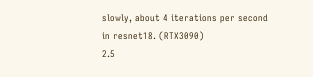slowly, about 4 iterations per second in resnet18. (RTX3090)
2.5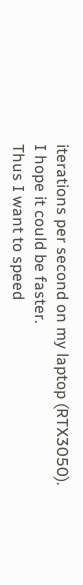iterations per second on my laptop (RTX3050).
I hope it could be faster.
Thus I want to speed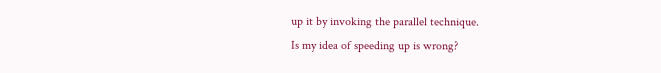up it by invoking the parallel technique.
Is my idea of speeding up is wrong?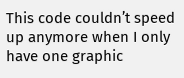This code couldn’t speed up anymore when I only have one graphic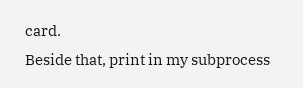card.
Beside that, print in my subprocess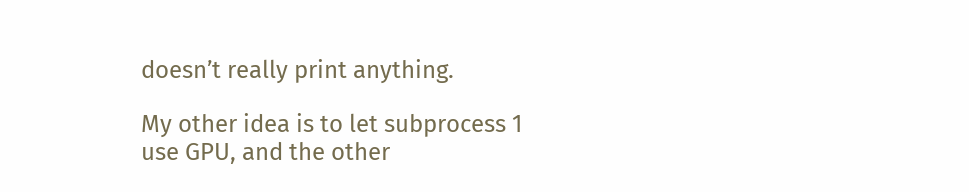doesn’t really print anything.

My other idea is to let subprocess 1 use GPU, and the other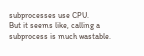subprocesses use CPU.
But it seems like, calling a subprocess is much wastable.